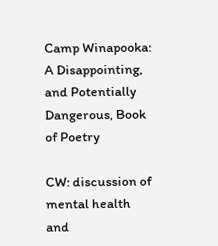Camp Winapooka: A Disappointing, and Potentially Dangerous, Book of Poetry

CW: discussion of mental health and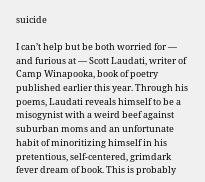suicide

I can’t help but be both worried for — and furious at — Scott Laudati, writer of Camp Winapooka, book of poetry published earlier this year. Through his poems, Laudati reveals himself to be a misogynist with a weird beef against suburban moms and an unfortunate habit of minoritizing himself in his pretentious, self-centered, grimdark fever dream of book. This is probably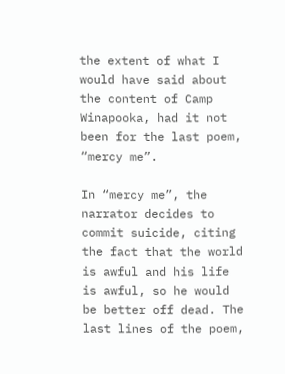the extent of what I would have said about the content of Camp Winapooka, had it not been for the last poem, “mercy me”.

In “mercy me”, the narrator decides to commit suicide, citing the fact that the world is awful and his life is awful, so he would be better off dead. The last lines of the poem,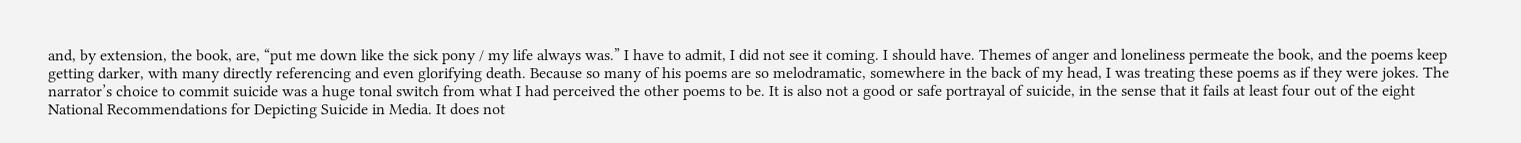and, by extension, the book, are, “put me down like the sick pony / my life always was.” I have to admit, I did not see it coming. I should have. Themes of anger and loneliness permeate the book, and the poems keep getting darker, with many directly referencing and even glorifying death. Because so many of his poems are so melodramatic, somewhere in the back of my head, I was treating these poems as if they were jokes. The narrator’s choice to commit suicide was a huge tonal switch from what I had perceived the other poems to be. It is also not a good or safe portrayal of suicide, in the sense that it fails at least four out of the eight National Recommendations for Depicting Suicide in Media. It does not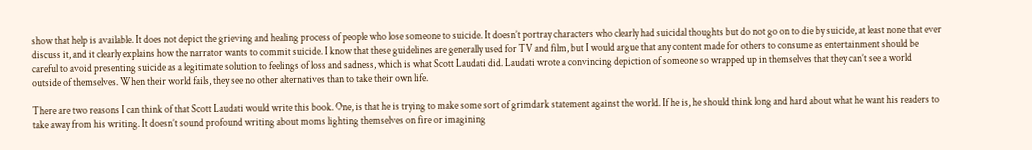show that help is available. It does not depict the grieving and healing process of people who lose someone to suicide. It doesn’t portray characters who clearly had suicidal thoughts but do not go on to die by suicide, at least none that ever discuss it, and it clearly explains how the narrator wants to commit suicide. I know that these guidelines are generally used for TV and film, but I would argue that any content made for others to consume as entertainment should be careful to avoid presenting suicide as a legitimate solution to feelings of loss and sadness, which is what Scott Laudati did. Laudati wrote a convincing depiction of someone so wrapped up in themselves that they can’t see a world outside of themselves. When their world fails, they see no other alternatives than to take their own life.

There are two reasons I can think of that Scott Laudati would write this book. One, is that he is trying to make some sort of grimdark statement against the world. If he is, he should think long and hard about what he want his readers to take away from his writing. It doesn’t sound profound writing about moms lighting themselves on fire or imagining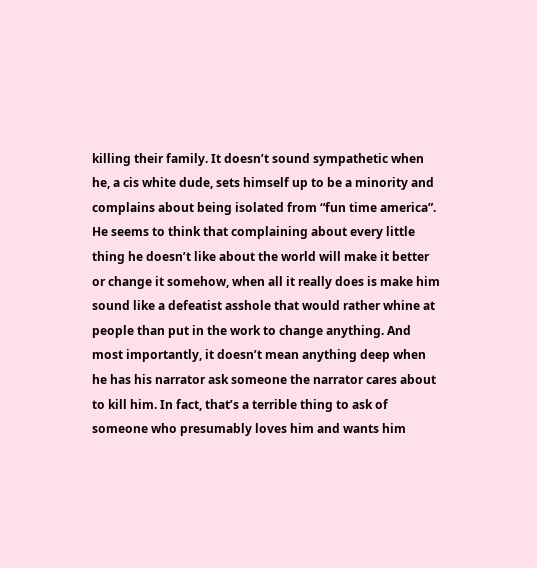killing their family. It doesn’t sound sympathetic when he, a cis white dude, sets himself up to be a minority and complains about being isolated from “fun time america”. He seems to think that complaining about every little thing he doesn’t like about the world will make it better or change it somehow, when all it really does is make him sound like a defeatist asshole that would rather whine at people than put in the work to change anything. And most importantly, it doesn’t mean anything deep when he has his narrator ask someone the narrator cares about to kill him. In fact, that’s a terrible thing to ask of someone who presumably loves him and wants him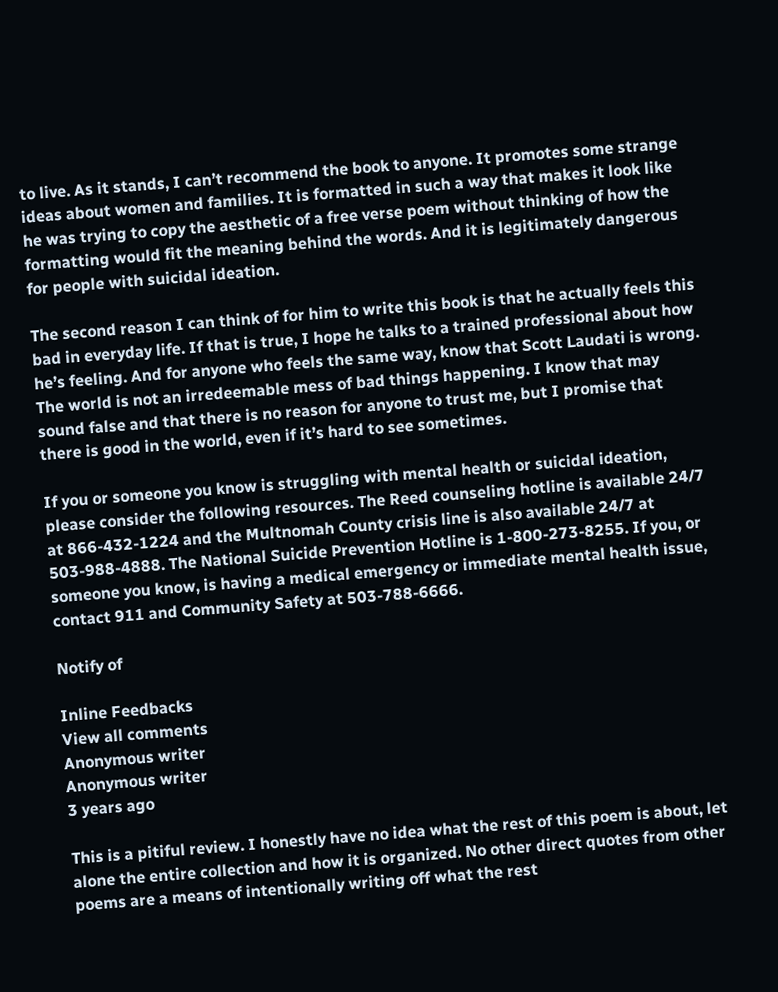to live. As it stands, I can’t recommend the book to anyone. It promotes some strange ideas about women and families. It is formatted in such a way that makes it look like he was trying to copy the aesthetic of a free verse poem without thinking of how the formatting would fit the meaning behind the words. And it is legitimately dangerous for people with suicidal ideation.

The second reason I can think of for him to write this book is that he actually feels this bad in everyday life. If that is true, I hope he talks to a trained professional about how he’s feeling. And for anyone who feels the same way, know that Scott Laudati is wrong. The world is not an irredeemable mess of bad things happening. I know that may sound false and that there is no reason for anyone to trust me, but I promise that there is good in the world, even if it’s hard to see sometimes.

If you or someone you know is struggling with mental health or suicidal ideation, please consider the following resources. The Reed counseling hotline is available 24/7 at 866-432-1224 and the Multnomah County crisis line is also available 24/7 at 503-988-4888. The National Suicide Prevention Hotline is 1-800-273-8255. If you, or someone you know, is having a medical emergency or immediate mental health issue, contact 911 and Community Safety at 503-788-6666.

Notify of

Inline Feedbacks
View all comments
Anonymous writer
Anonymous writer
3 years ago

This is a pitiful review. I honestly have no idea what the rest of this poem is about, let alone the entire collection and how it is organized. No other direct quotes from other poems are a means of intentionally writing off what the rest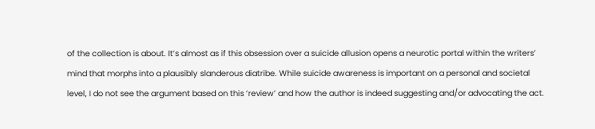of the collection is about. It’s almost as if this obsession over a suicide allusion opens a neurotic portal within the writers’ mind that morphs into a plausibly slanderous diatribe. While suicide awareness is important on a personal and societal level, I do not see the argument based on this ‘review’ and how the author is indeed suggesting and/or advocating the act.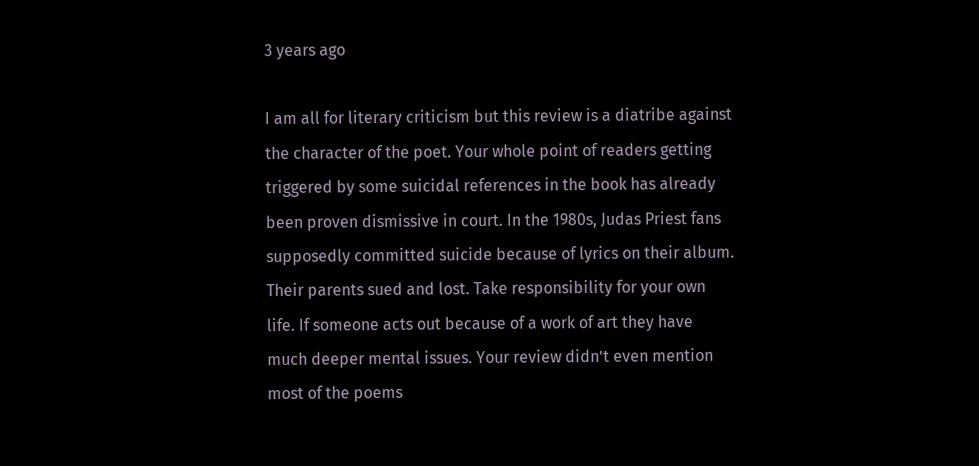3 years ago

I am all for literary criticism but this review is a diatribe against the character of the poet. Your whole point of readers getting triggered by some suicidal references in the book has already been proven dismissive in court. In the 1980s, Judas Priest fans supposedly committed suicide because of lyrics on their album. Their parents sued and lost. Take responsibility for your own life. If someone acts out because of a work of art they have much deeper mental issues. Your review didn’t even mention most of the poems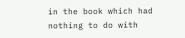in the book which had nothing to do with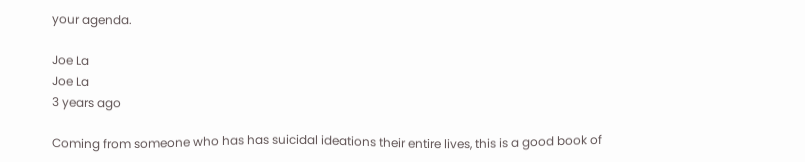your agenda.

Joe La
Joe La
3 years ago

Coming from someone who has has suicidal ideations their entire lives, this is a good book of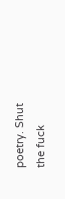poetry. Shut the fuck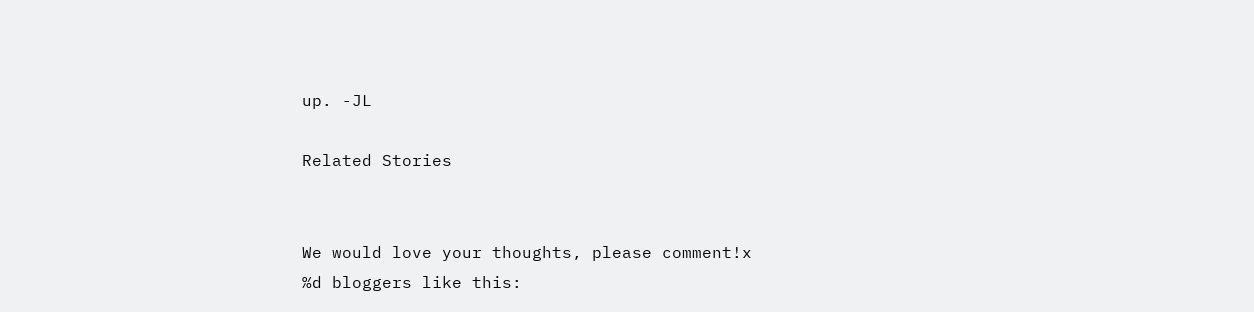up. -JL

Related Stories


We would love your thoughts, please comment!x
%d bloggers like this: